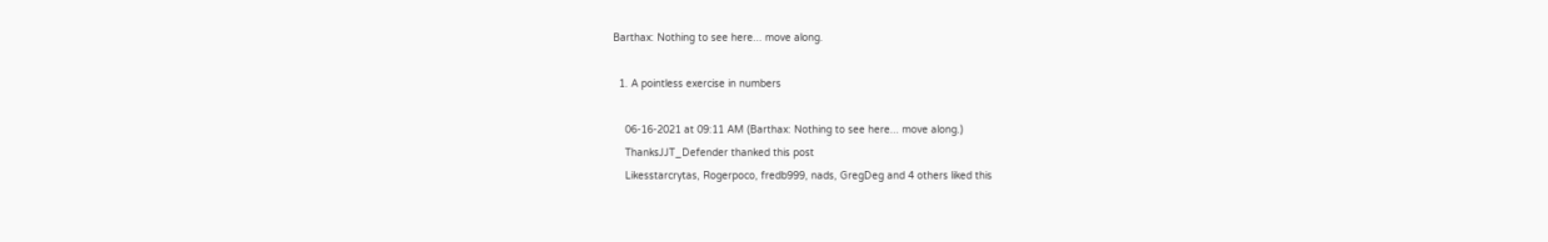Barthax: Nothing to see here... move along.

  1. A pointless exercise in numbers

    06-16-2021 at 09:11 AM (Barthax: Nothing to see here... move along.)
    ThanksJJT_Defender thanked this post
    Likesstarcrytas, Rogerpoco, fredb999, nads, GregDeg and 4 others liked this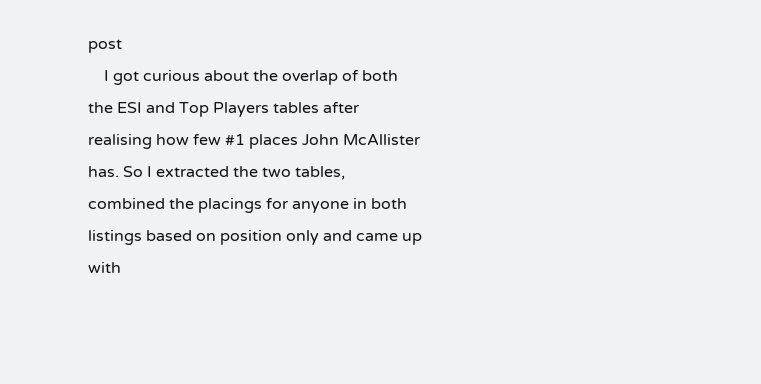post
    I got curious about the overlap of both the ESI and Top Players tables after realising how few #1 places John McAllister has. So I extracted the two tables, combined the placings for anyone in both listings based on position only and came up with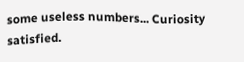some useless numbers... Curiosity satisfied.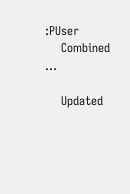:PUser
    Combined ...

    Updated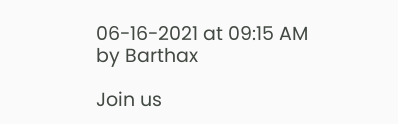06-16-2021 at 09:15 AM by Barthax

Join us